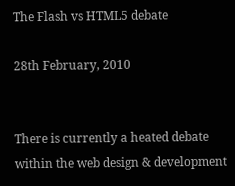The Flash vs HTML5 debate

28th February, 2010


There is currently a heated debate within the web design & development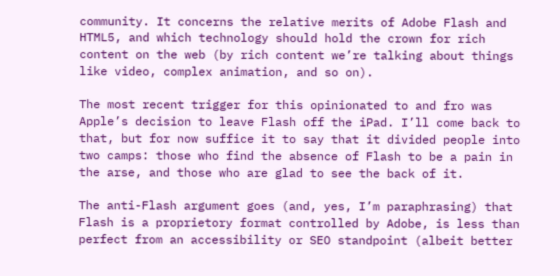community. It concerns the relative merits of Adobe Flash and HTML5, and which technology should hold the crown for rich content on the web (by rich content we’re talking about things like video, complex animation, and so on).

The most recent trigger for this opinionated to and fro was Apple’s decision to leave Flash off the iPad. I’ll come back to that, but for now suffice it to say that it divided people into two camps: those who find the absence of Flash to be a pain in the arse, and those who are glad to see the back of it.

The anti-Flash argument goes (and, yes, I’m paraphrasing) that Flash is a proprietory format controlled by Adobe, is less than perfect from an accessibility or SEO standpoint (albeit better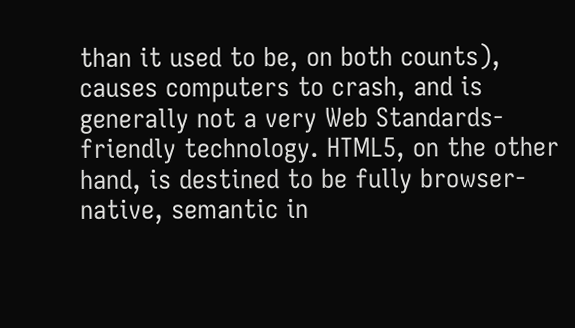than it used to be, on both counts), causes computers to crash, and is generally not a very Web Standards-friendly technology. HTML5, on the other hand, is destined to be fully browser-native, semantic in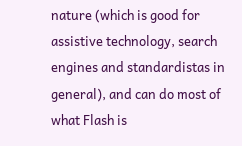nature (which is good for assistive technology, search engines and standardistas in general), and can do most of what Flash is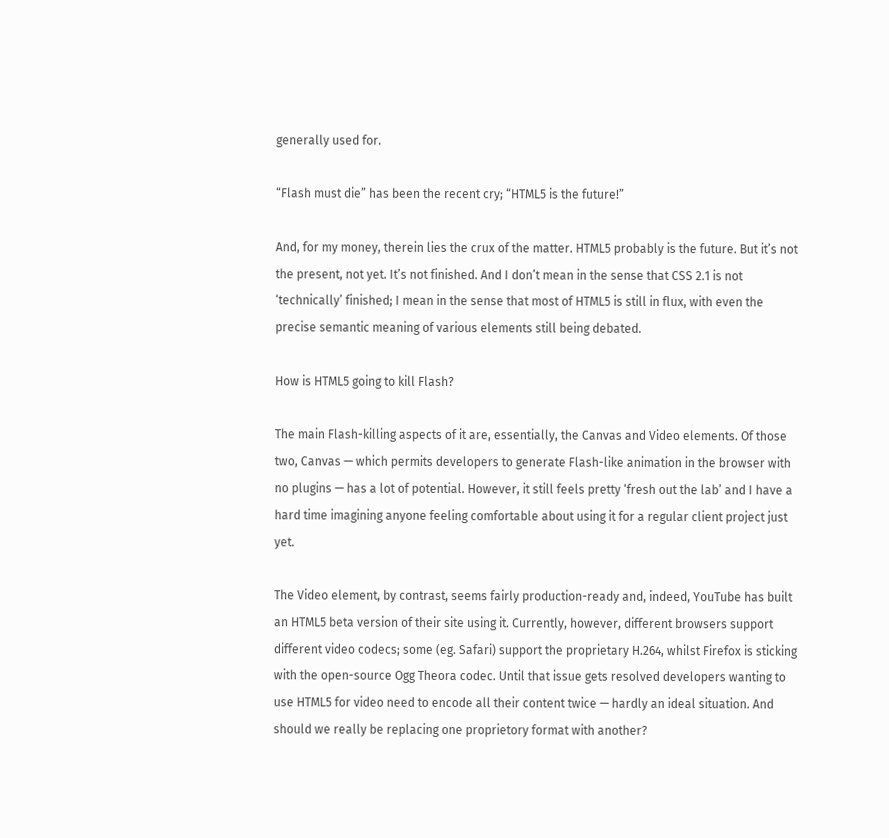generally used for.

“Flash must die” has been the recent cry; “HTML5 is the future!”

And, for my money, therein lies the crux of the matter. HTML5 probably is the future. But it’s not the present, not yet. It’s not finished. And I don’t mean in the sense that CSS 2.1 is not ‘technically’ finished; I mean in the sense that most of HTML5 is still in flux, with even the precise semantic meaning of various elements still being debated.

How is HTML5 going to kill Flash?

The main Flash-killing aspects of it are, essentially, the Canvas and Video elements. Of those two, Canvas — which permits developers to generate Flash-like animation in the browser with no plugins — has a lot of potential. However, it still feels pretty ‘fresh out the lab’ and I have a hard time imagining anyone feeling comfortable about using it for a regular client project just yet.

The Video element, by contrast, seems fairly production-ready and, indeed, YouTube has built an HTML5 beta version of their site using it. Currently, however, different browsers support different video codecs; some (eg. Safari) support the proprietary H.264, whilst Firefox is sticking with the open-source Ogg Theora codec. Until that issue gets resolved developers wanting to use HTML5 for video need to encode all their content twice — hardly an ideal situation. And should we really be replacing one proprietory format with another?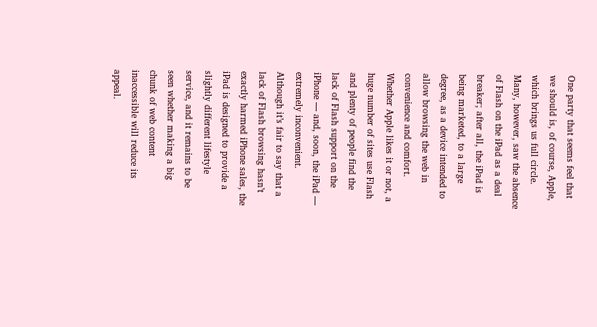One party that seems feel that we should is, of course, Apple, which brings us full circle. Many, however, saw the absence of Flash on the iPad as a deal breaker; after all, the iPad is being marketed, to a large degree, as a device intended to allow browsing the web in convenience and comfort. Whether Apple likes it or not, a huge number of sites use Flash and plenty of people find the lack of Flash support on the iPhone — and, soon, the iPad — extremely inconvenient. Although it’s fair to say that a lack of Flash browsing hasn’t exactly harmed iPhone sales, the iPad is designed to provide a slightly different lifestyle service, and it remains to be seen whether making a big chunk of web content inaccessible will reduce its appeal.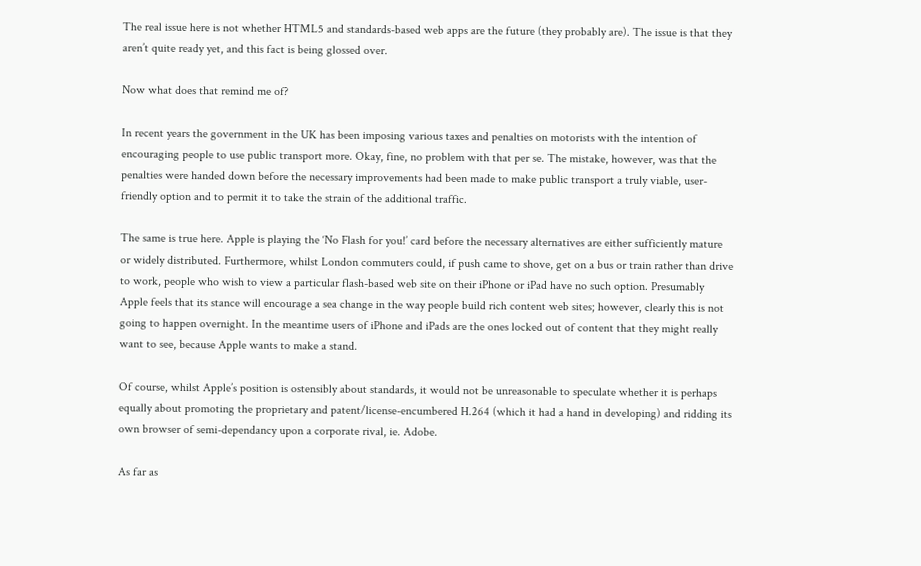The real issue here is not whether HTML5 and standards-based web apps are the future (they probably are). The issue is that they aren’t quite ready yet, and this fact is being glossed over.

Now what does that remind me of?

In recent years the government in the UK has been imposing various taxes and penalties on motorists with the intention of encouraging people to use public transport more. Okay, fine, no problem with that per se. The mistake, however, was that the penalties were handed down before the necessary improvements had been made to make public transport a truly viable, user-friendly option and to permit it to take the strain of the additional traffic.

The same is true here. Apple is playing the ‘No Flash for you!’ card before the necessary alternatives are either sufficiently mature or widely distributed. Furthermore, whilst London commuters could, if push came to shove, get on a bus or train rather than drive to work, people who wish to view a particular flash-based web site on their iPhone or iPad have no such option. Presumably Apple feels that its stance will encourage a sea change in the way people build rich content web sites; however, clearly this is not going to happen overnight. In the meantime users of iPhone and iPads are the ones locked out of content that they might really want to see, because Apple wants to make a stand.

Of course, whilst Apple’s position is ostensibly about standards, it would not be unreasonable to speculate whether it is perhaps equally about promoting the proprietary and patent/license-encumbered H.264 (which it had a hand in developing) and ridding its own browser of semi-dependancy upon a corporate rival, ie. Adobe.

As far as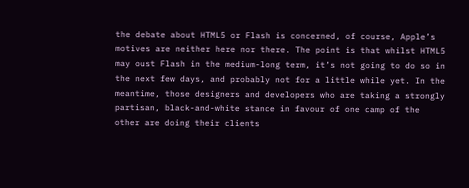the debate about HTML5 or Flash is concerned, of course, Apple’s motives are neither here nor there. The point is that whilst HTML5 may oust Flash in the medium-long term, it’s not going to do so in the next few days, and probably not for a little while yet. In the meantime, those designers and developers who are taking a strongly partisan, black-and-white stance in favour of one camp of the other are doing their clients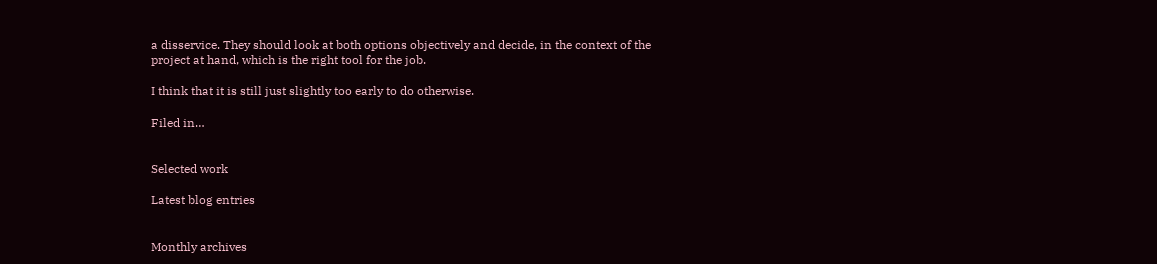a disservice. They should look at both options objectively and decide, in the context of the project at hand, which is the right tool for the job.

I think that it is still just slightly too early to do otherwise.

Filed in…


Selected work

Latest blog entries


Monthly archives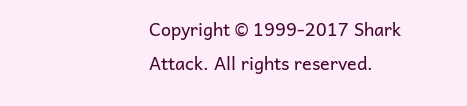Copyright © 1999-2017 Shark Attack. All rights reserved.